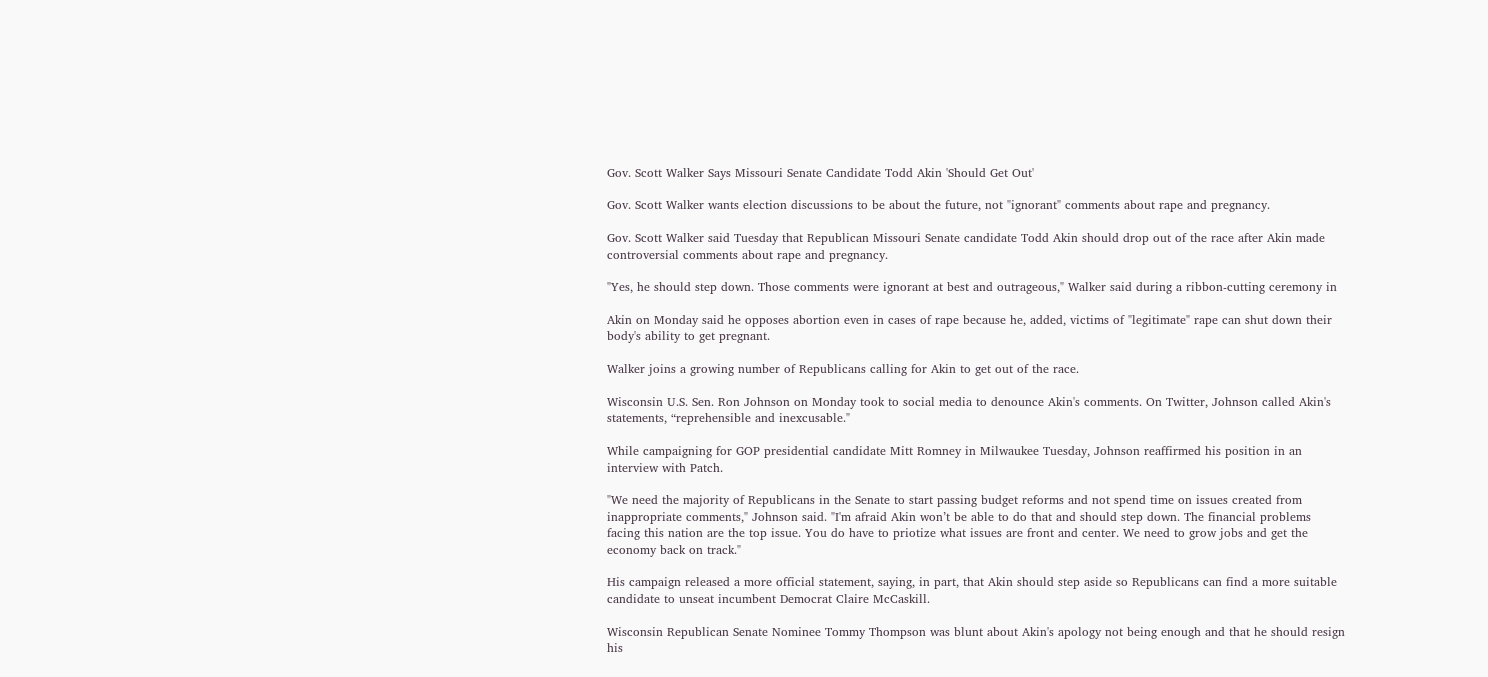Gov. Scott Walker Says Missouri Senate Candidate Todd Akin 'Should Get Out'

Gov. Scott Walker wants election discussions to be about the future, not "ignorant" comments about rape and pregnancy.

Gov. Scott Walker said Tuesday that Republican Missouri Senate candidate Todd Akin should drop out of the race after Akin made controversial comments about rape and pregnancy.

"Yes, he should step down. Those comments were ignorant at best and outrageous," Walker said during a ribbon-cutting ceremony in

Akin on Monday said he opposes abortion even in cases of rape because he, added, victims of "legitimate" rape can shut down their body's ability to get pregnant.

Walker joins a growing number of Republicans calling for Akin to get out of the race.

Wisconsin U.S. Sen. Ron Johnson on Monday took to social media to denounce Akin's comments. On Twitter, Johnson called Akin's statements, “reprehensible and inexcusable."

While campaigning for GOP presidential candidate Mitt Romney in Milwaukee Tuesday, Johnson reaffirmed his position in an interview with Patch.

"We need the majority of Republicans in the Senate to start passing budget reforms and not spend time on issues created from inappropriate comments," Johnson said. "I'm afraid Akin won’t be able to do that and should step down. The financial problems facing this nation are the top issue. You do have to priotize what issues are front and center. We need to grow jobs and get the economy back on track."

His campaign released a more official statement, saying, in part, that Akin should step aside so Republicans can find a more suitable candidate to unseat incumbent Democrat Claire McCaskill.

Wisconsin Republican Senate Nominee Tommy Thompson was blunt about Akin's apology not being enough and that he should resign his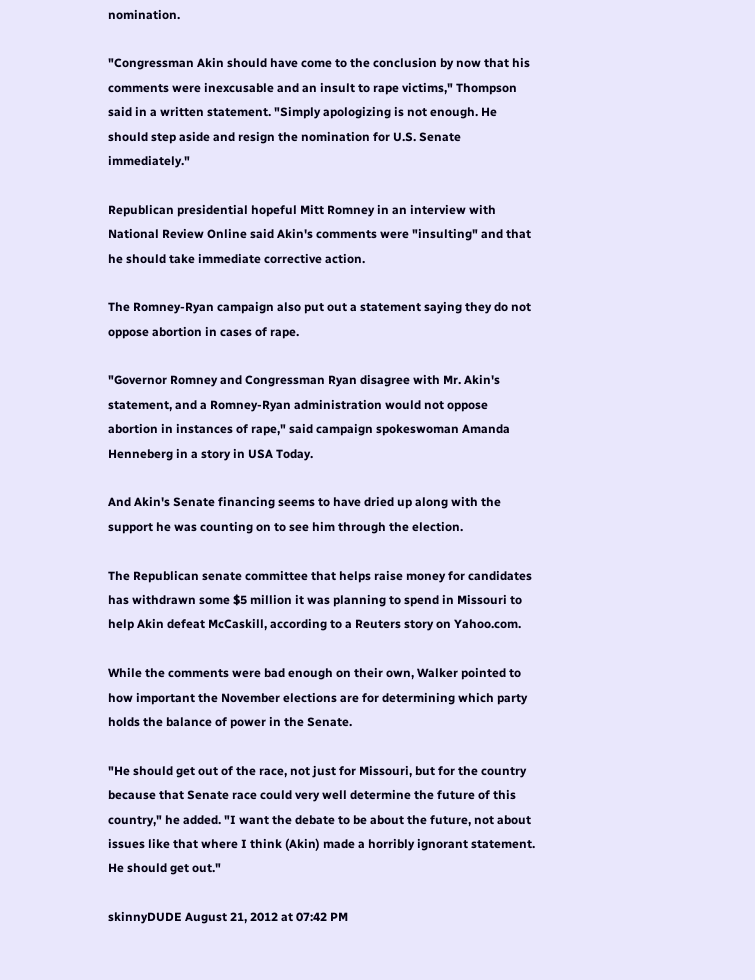nomination.

"Congressman Akin should have come to the conclusion by now that his comments were inexcusable and an insult to rape victims," Thompson said in a written statement. "Simply apologizing is not enough. He should step aside and resign the nomination for U.S. Senate immediately."

Republican presidential hopeful Mitt Romney in an interview with National Review Online said Akin's comments were "insulting" and that he should take immediate corrective action.

The Romney-Ryan campaign also put out a statement saying they do not oppose abortion in cases of rape.

"Governor Romney and Congressman Ryan disagree with Mr. Akin's statement, and a Romney-Ryan administration would not oppose abortion in instances of rape," said campaign spokeswoman Amanda Henneberg in a story in USA Today.

And Akin's Senate financing seems to have dried up along with the support he was counting on to see him through the election.

The Republican senate committee that helps raise money for candidates has withdrawn some $5 million it was planning to spend in Missouri to help Akin defeat McCaskill, according to a Reuters story on Yahoo.com.

While the comments were bad enough on their own, Walker pointed to how important the November elections are for determining which party holds the balance of power in the Senate.

"He should get out of the race, not just for Missouri, but for the country because that Senate race could very well determine the future of this country," he added. "I want the debate to be about the future, not about issues like that where I think (Akin) made a horribly ignorant statement. He should get out."

skinnyDUDE August 21, 2012 at 07:42 PM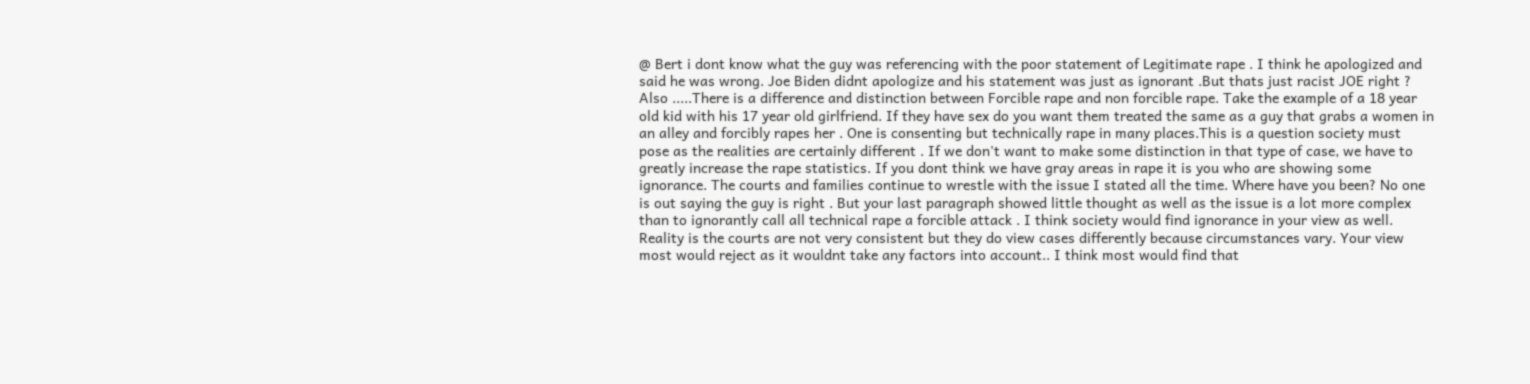@ Bert i dont know what the guy was referencing with the poor statement of Legitimate rape . I think he apologized and said he was wrong. Joe Biden didnt apologize and his statement was just as ignorant .But thats just racist JOE right ? Also .....There is a difference and distinction between Forcible rape and non forcible rape. Take the example of a 18 year old kid with his 17 year old girlfriend. If they have sex do you want them treated the same as a guy that grabs a women in an alley and forcibly rapes her . One is consenting but technically rape in many places.This is a question society must pose as the realities are certainly different . If we don't want to make some distinction in that type of case, we have to greatly increase the rape statistics. If you dont think we have gray areas in rape it is you who are showing some ignorance. The courts and families continue to wrestle with the issue I stated all the time. Where have you been? No one is out saying the guy is right . But your last paragraph showed little thought as well as the issue is a lot more complex than to ignorantly call all technical rape a forcible attack . I think society would find ignorance in your view as well. Reality is the courts are not very consistent but they do view cases differently because circumstances vary. Your view most would reject as it wouldnt take any factors into account.. I think most would find that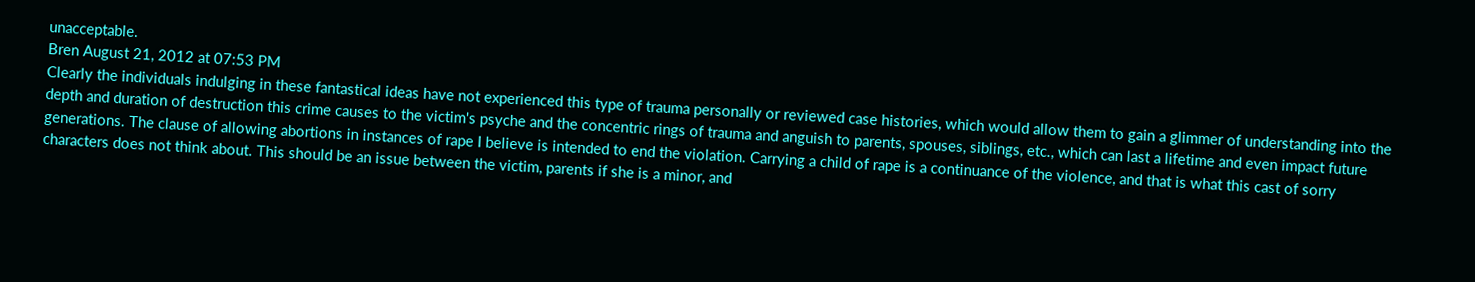unacceptable.
Bren August 21, 2012 at 07:53 PM
Clearly the individuals indulging in these fantastical ideas have not experienced this type of trauma personally or reviewed case histories, which would allow them to gain a glimmer of understanding into the depth and duration of destruction this crime causes to the victim's psyche and the concentric rings of trauma and anguish to parents, spouses, siblings, etc., which can last a lifetime and even impact future generations. The clause of allowing abortions in instances of rape I believe is intended to end the violation. Carrying a child of rape is a continuance of the violence, and that is what this cast of sorry characters does not think about. This should be an issue between the victim, parents if she is a minor, and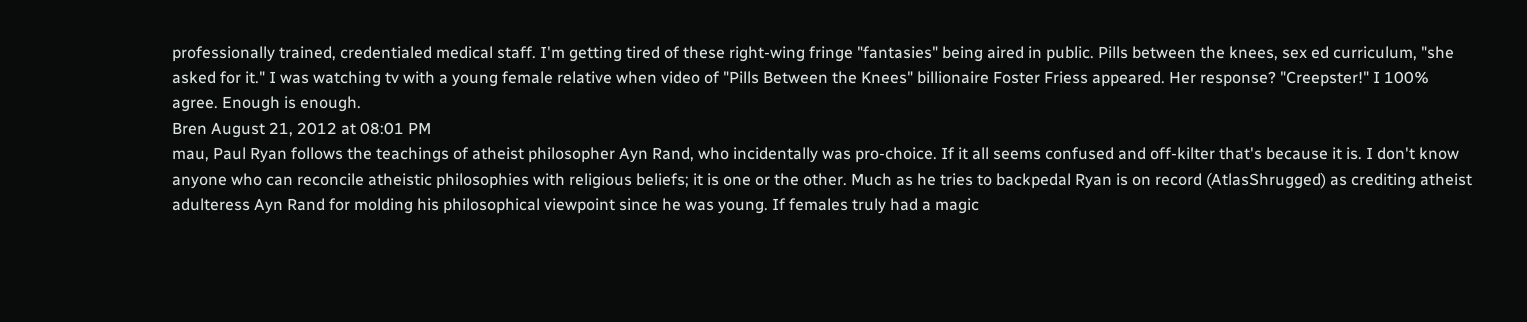professionally trained, credentialed medical staff. I'm getting tired of these right-wing fringe "fantasies" being aired in public. Pills between the knees, sex ed curriculum, "she asked for it." I was watching tv with a young female relative when video of "Pills Between the Knees" billionaire Foster Friess appeared. Her response? "Creepster!" I 100% agree. Enough is enough.
Bren August 21, 2012 at 08:01 PM
mau, Paul Ryan follows the teachings of atheist philosopher Ayn Rand, who incidentally was pro-choice. If it all seems confused and off-kilter that's because it is. I don't know anyone who can reconcile atheistic philosophies with religious beliefs; it is one or the other. Much as he tries to backpedal Ryan is on record (AtlasShrugged) as crediting atheist adulteress Ayn Rand for molding his philosophical viewpoint since he was young. If females truly had a magic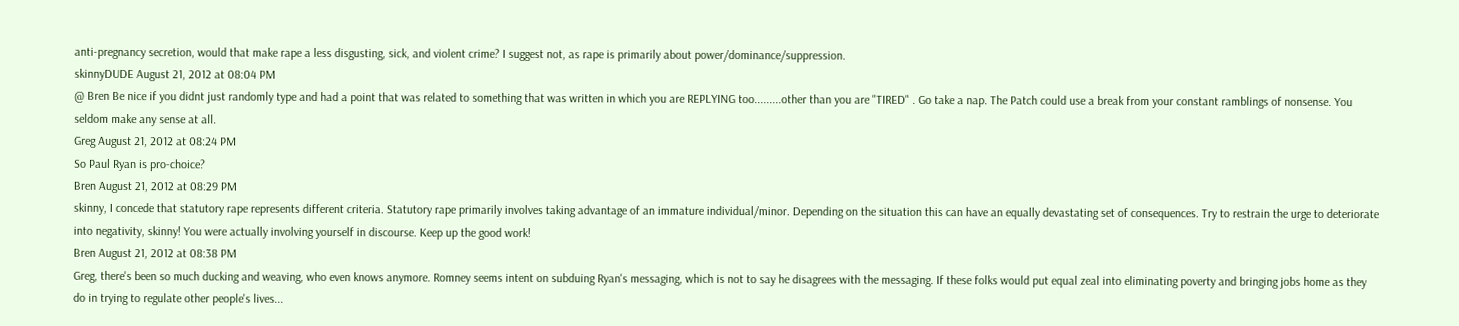anti-pregnancy secretion, would that make rape a less disgusting, sick, and violent crime? I suggest not, as rape is primarily about power/dominance/suppression.
skinnyDUDE August 21, 2012 at 08:04 PM
@ Bren Be nice if you didnt just randomly type and had a point that was related to something that was written in which you are REPLYING too.........other than you are "TIRED" . Go take a nap. The Patch could use a break from your constant ramblings of nonsense. You seldom make any sense at all.
Greg August 21, 2012 at 08:24 PM
So Paul Ryan is pro-choice?
Bren August 21, 2012 at 08:29 PM
skinny, I concede that statutory rape represents different criteria. Statutory rape primarily involves taking advantage of an immature individual/minor. Depending on the situation this can have an equally devastating set of consequences. Try to restrain the urge to deteriorate into negativity, skinny! You were actually involving yourself in discourse. Keep up the good work!
Bren August 21, 2012 at 08:38 PM
Greg, there's been so much ducking and weaving, who even knows anymore. Romney seems intent on subduing Ryan's messaging, which is not to say he disagrees with the messaging. If these folks would put equal zeal into eliminating poverty and bringing jobs home as they do in trying to regulate other people's lives...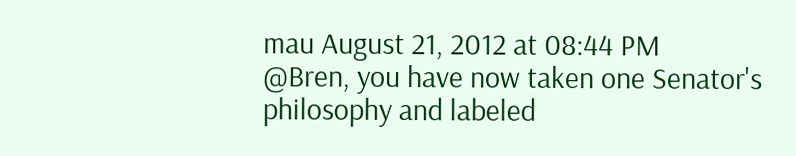mau August 21, 2012 at 08:44 PM
@Bren, you have now taken one Senator's philosophy and labeled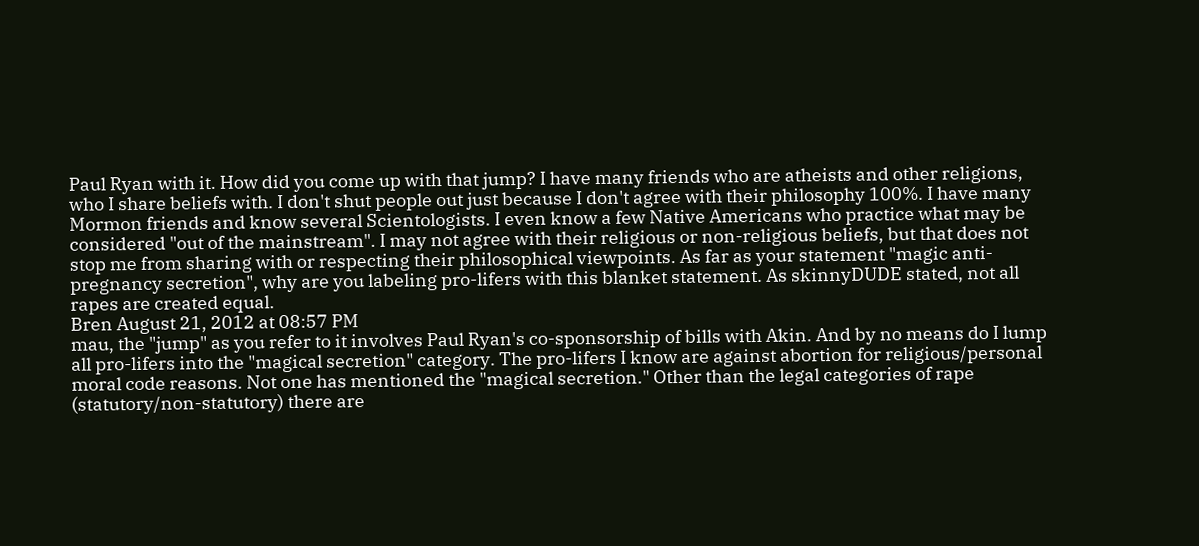Paul Ryan with it. How did you come up with that jump? I have many friends who are atheists and other religions, who I share beliefs with. I don't shut people out just because I don't agree with their philosophy 100%. I have many Mormon friends and know several Scientologists. I even know a few Native Americans who practice what may be considered "out of the mainstream". I may not agree with their religious or non-religious beliefs, but that does not stop me from sharing with or respecting their philosophical viewpoints. As far as your statement "magic anti-pregnancy secretion", why are you labeling pro-lifers with this blanket statement. As skinnyDUDE stated, not all rapes are created equal.
Bren August 21, 2012 at 08:57 PM
mau, the "jump" as you refer to it involves Paul Ryan's co-sponsorship of bills with Akin. And by no means do I lump all pro-lifers into the "magical secretion" category. The pro-lifers I know are against abortion for religious/personal moral code reasons. Not one has mentioned the "magical secretion." Other than the legal categories of rape (statutory/non-statutory) there are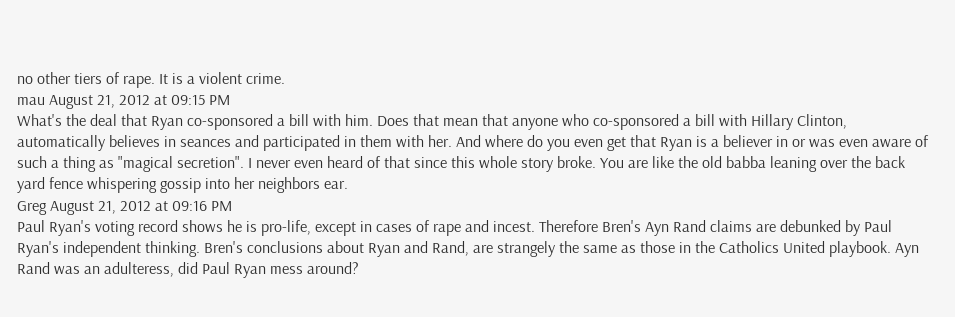no other tiers of rape. It is a violent crime.
mau August 21, 2012 at 09:15 PM
What's the deal that Ryan co-sponsored a bill with him. Does that mean that anyone who co-sponsored a bill with Hillary Clinton, automatically believes in seances and participated in them with her. And where do you even get that Ryan is a believer in or was even aware of such a thing as "magical secretion". I never even heard of that since this whole story broke. You are like the old babba leaning over the back yard fence whispering gossip into her neighbors ear.
Greg August 21, 2012 at 09:16 PM
Paul Ryan's voting record shows he is pro-life, except in cases of rape and incest. Therefore Bren's Ayn Rand claims are debunked by Paul Ryan's independent thinking. Bren's conclusions about Ryan and Rand, are strangely the same as those in the Catholics United playbook. Ayn Rand was an adulteress, did Paul Ryan mess around?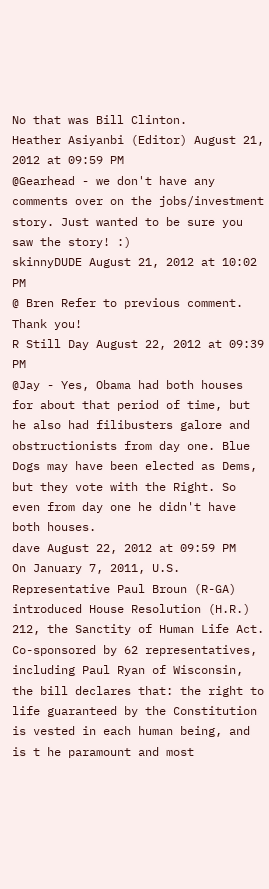No that was Bill Clinton.
Heather Asiyanbi (Editor) August 21, 2012 at 09:59 PM
@Gearhead - we don't have any comments over on the jobs/investment story. Just wanted to be sure you saw the story! :)
skinnyDUDE August 21, 2012 at 10:02 PM
@ Bren Refer to previous comment. Thank you!
R Still Day August 22, 2012 at 09:39 PM
@Jay - Yes, Obama had both houses for about that period of time, but he also had filibusters galore and obstructionists from day one. Blue Dogs may have been elected as Dems, but they vote with the Right. So even from day one he didn't have both houses.
dave August 22, 2012 at 09:59 PM
On January 7, 2011, U.S. Representative Paul Broun (R-GA) introduced House Resolution (H.R.) 212, the Sanctity of Human Life Act. Co-sponsored by 62 representatives, including Paul Ryan of Wisconsin, the bill declares that: the right to life guaranteed by the Constitution is vested in each human being, and is t he paramount and most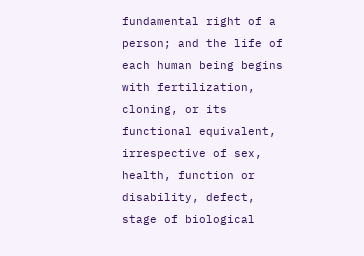fundamental right of a person; and the life of each human being begins with fertilization, cloning, or its functional equivalent, irrespective of sex, health, function or disability, defect, stage of biological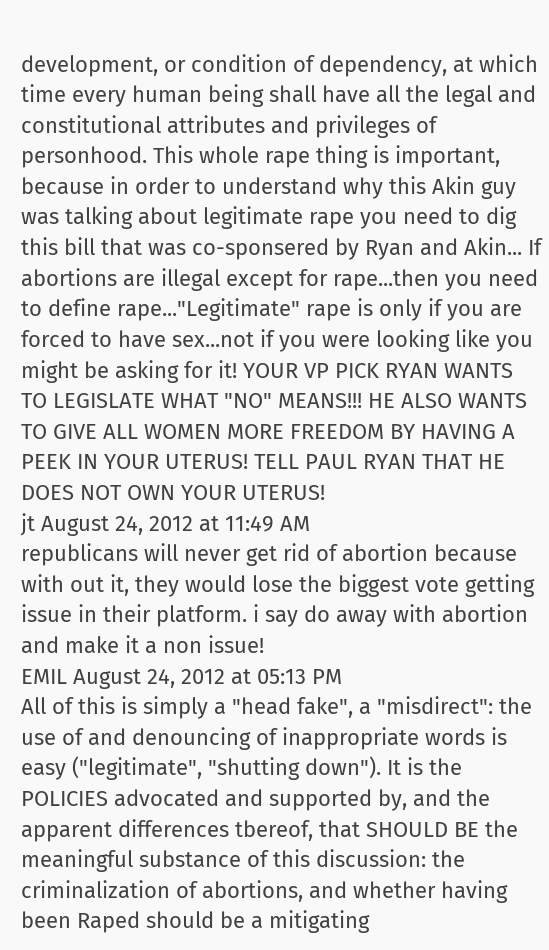development, or condition of dependency, at which time every human being shall have all the legal and constitutional attributes and privileges of personhood. This whole rape thing is important, because in order to understand why this Akin guy was talking about legitimate rape you need to dig this bill that was co-sponsered by Ryan and Akin... If abortions are illegal except for rape...then you need to define rape..."Legitimate" rape is only if you are forced to have sex...not if you were looking like you might be asking for it! YOUR VP PICK RYAN WANTS TO LEGISLATE WHAT "NO" MEANS!!! HE ALSO WANTS TO GIVE ALL WOMEN MORE FREEDOM BY HAVING A PEEK IN YOUR UTERUS! TELL PAUL RYAN THAT HE DOES NOT OWN YOUR UTERUS!
jt August 24, 2012 at 11:49 AM
republicans will never get rid of abortion because with out it, they would lose the biggest vote getting issue in their platform. i say do away with abortion and make it a non issue!
EMIL August 24, 2012 at 05:13 PM
All of this is simply a "head fake", a "misdirect": the use of and denouncing of inappropriate words is easy ("legitimate", "shutting down"). It is the POLICIES advocated and supported by, and the apparent differences tbereof, that SHOULD BE the meaningful substance of this discussion: the criminalization of abortions, and whether having been Raped should be a mitigating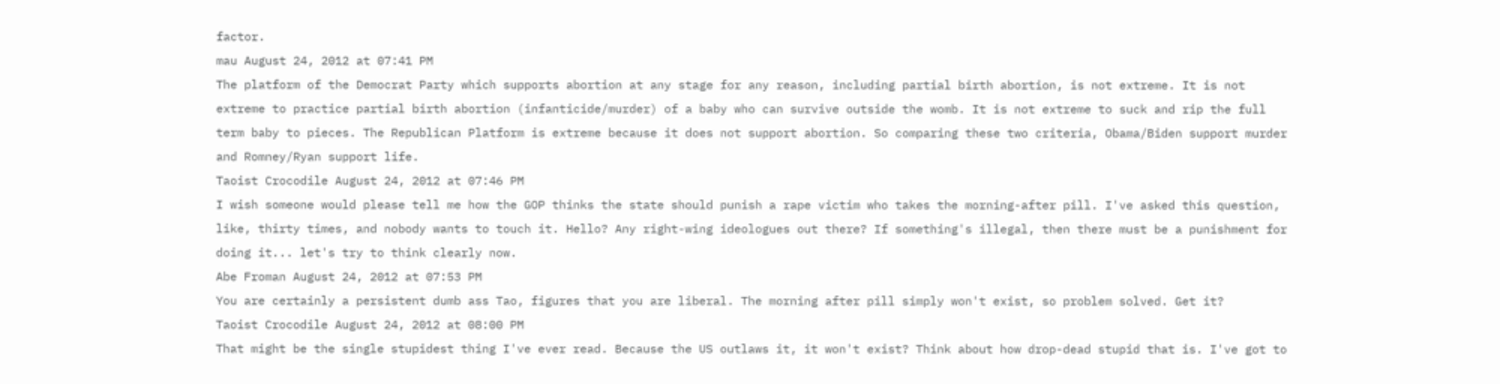factor.
mau August 24, 2012 at 07:41 PM
The platform of the Democrat Party which supports abortion at any stage for any reason, including partial birth abortion, is not extreme. It is not extreme to practice partial birth abortion (infanticide/murder) of a baby who can survive outside the womb. It is not extreme to suck and rip the full term baby to pieces. The Republican Platform is extreme because it does not support abortion. So comparing these two criteria, Obama/Biden support murder and Romney/Ryan support life.
Taoist Crocodile August 24, 2012 at 07:46 PM
I wish someone would please tell me how the GOP thinks the state should punish a rape victim who takes the morning-after pill. I've asked this question, like, thirty times, and nobody wants to touch it. Hello? Any right-wing ideologues out there? If something's illegal, then there must be a punishment for doing it... let's try to think clearly now.
Abe Froman August 24, 2012 at 07:53 PM
You are certainly a persistent dumb ass Tao, figures that you are liberal. The morning after pill simply won't exist, so problem solved. Get it?
Taoist Crocodile August 24, 2012 at 08:00 PM
That might be the single stupidest thing I've ever read. Because the US outlaws it, it won't exist? Think about how drop-dead stupid that is. I've got to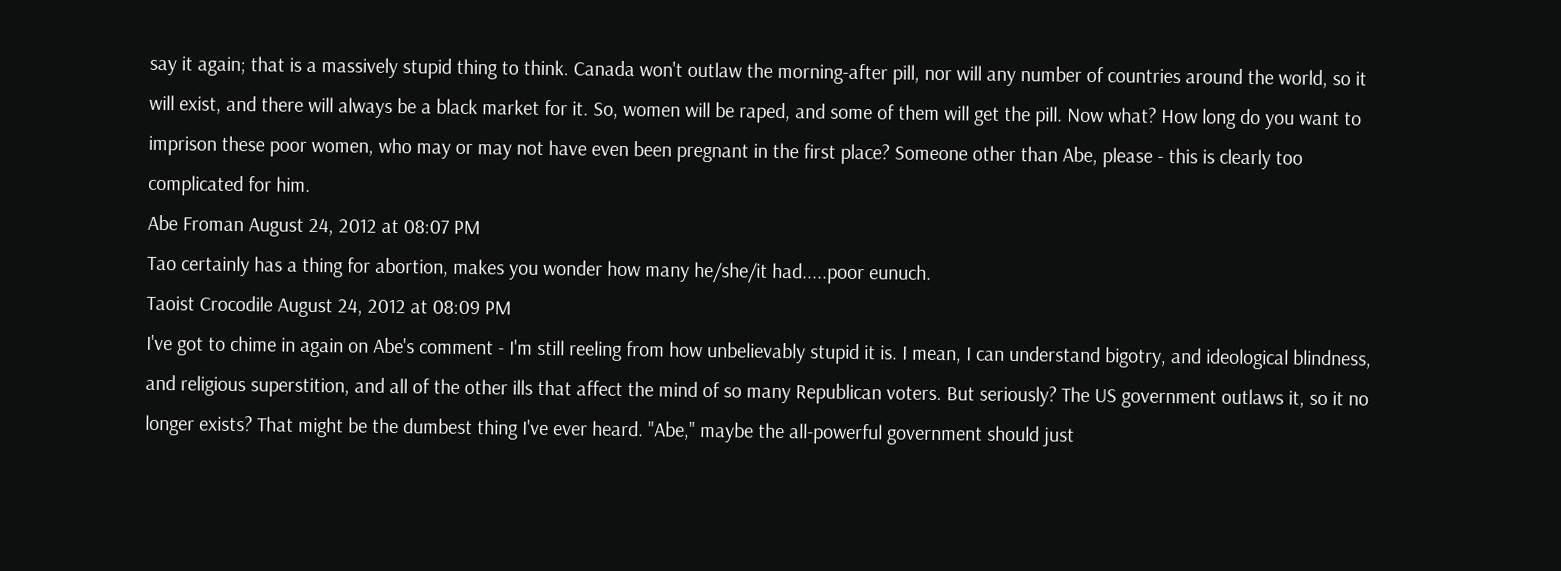say it again; that is a massively stupid thing to think. Canada won't outlaw the morning-after pill, nor will any number of countries around the world, so it will exist, and there will always be a black market for it. So, women will be raped, and some of them will get the pill. Now what? How long do you want to imprison these poor women, who may or may not have even been pregnant in the first place? Someone other than Abe, please - this is clearly too complicated for him.
Abe Froman August 24, 2012 at 08:07 PM
Tao certainly has a thing for abortion, makes you wonder how many he/she/it had.....poor eunuch.
Taoist Crocodile August 24, 2012 at 08:09 PM
I've got to chime in again on Abe's comment - I'm still reeling from how unbelievably stupid it is. I mean, I can understand bigotry, and ideological blindness, and religious superstition, and all of the other ills that affect the mind of so many Republican voters. But seriously? The US government outlaws it, so it no longer exists? That might be the dumbest thing I've ever heard. "Abe," maybe the all-powerful government should just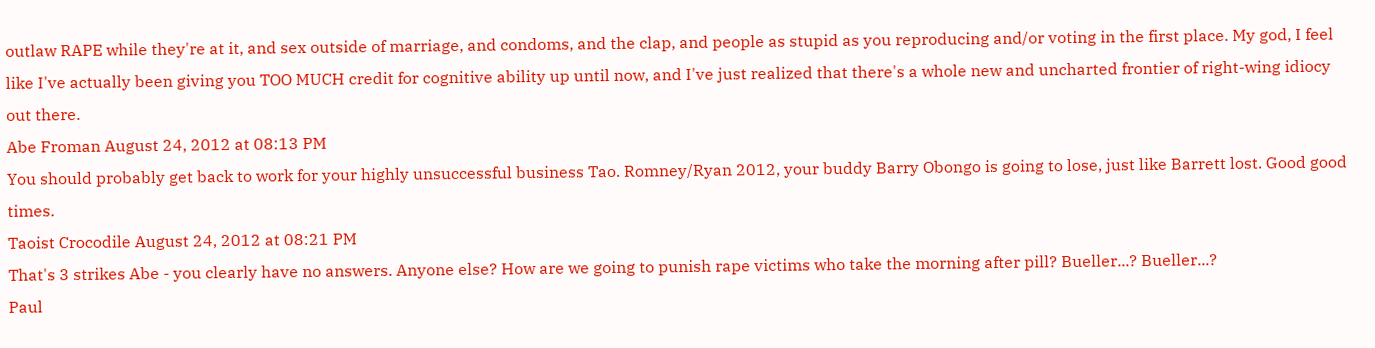outlaw RAPE while they're at it, and sex outside of marriage, and condoms, and the clap, and people as stupid as you reproducing and/or voting in the first place. My god, I feel like I've actually been giving you TOO MUCH credit for cognitive ability up until now, and I've just realized that there's a whole new and uncharted frontier of right-wing idiocy out there.
Abe Froman August 24, 2012 at 08:13 PM
You should probably get back to work for your highly unsuccessful business Tao. Romney/Ryan 2012, your buddy Barry Obongo is going to lose, just like Barrett lost. Good good times.
Taoist Crocodile August 24, 2012 at 08:21 PM
That's 3 strikes Abe - you clearly have no answers. Anyone else? How are we going to punish rape victims who take the morning after pill? Bueller...? Bueller...?
Paul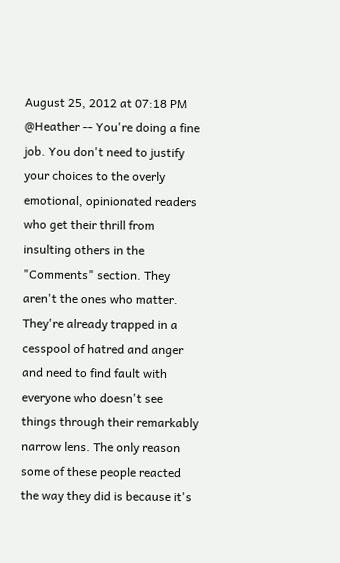August 25, 2012 at 07:18 PM
@Heather -- You're doing a fine job. You don't need to justify your choices to the overly emotional, opinionated readers who get their thrill from insulting others in the "Comments" section. They aren't the ones who matter. They're already trapped in a cesspool of hatred and anger and need to find fault with everyone who doesn't see things through their remarkably narrow lens. The only reason some of these people reacted the way they did is because it's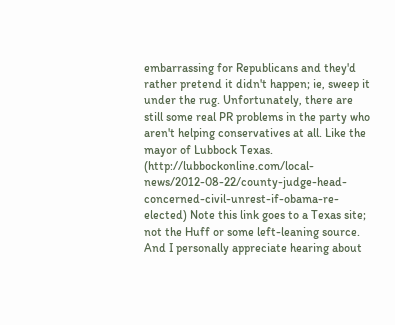embarrassing for Republicans and they'd rather pretend it didn't happen; ie, sweep it under the rug. Unfortunately, there are still some real PR problems in the party who aren't helping conservatives at all. Like the mayor of Lubbock Texas. (http://lubbockonline.com/local-news/2012-08-22/county-judge-head-concerned-civil-unrest-if-obama-re-elected) Note this link goes to a Texas site; not the Huff or some left-leaning source. And I personally appreciate hearing about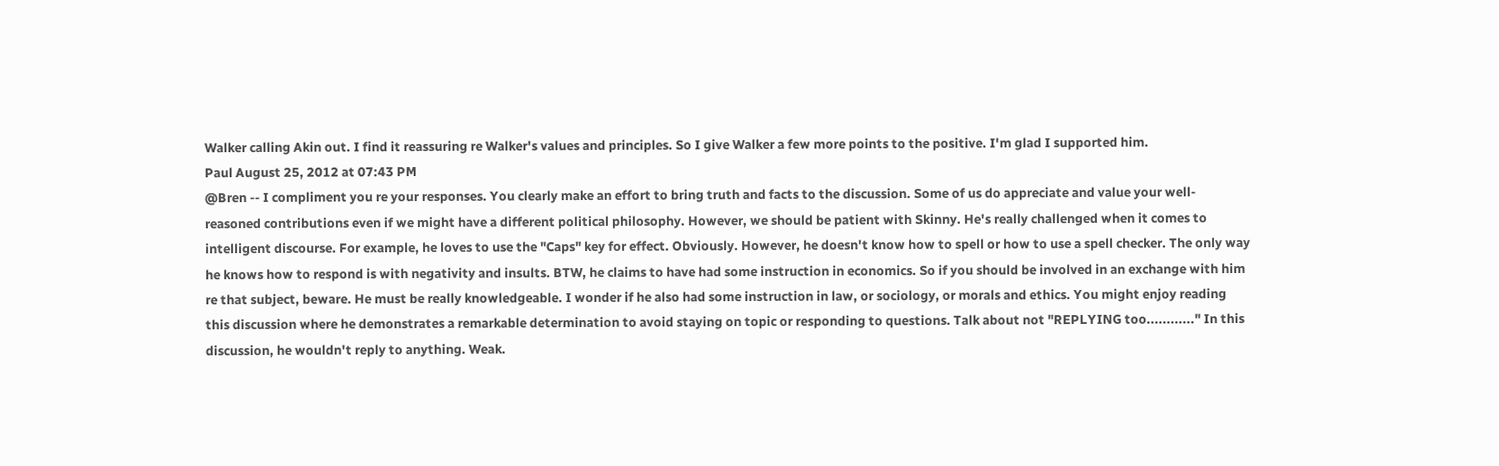Walker calling Akin out. I find it reassuring re Walker's values and principles. So I give Walker a few more points to the positive. I'm glad I supported him.
Paul August 25, 2012 at 07:43 PM
@Bren -- I compliment you re your responses. You clearly make an effort to bring truth and facts to the discussion. Some of us do appreciate and value your well-reasoned contributions even if we might have a different political philosophy. However, we should be patient with Skinny. He's really challenged when it comes to intelligent discourse. For example, he loves to use the "Caps" key for effect. Obviously. However, he doesn't know how to spell or how to use a spell checker. The only way he knows how to respond is with negativity and insults. BTW, he claims to have had some instruction in economics. So if you should be involved in an exchange with him re that subject, beware. He must be really knowledgeable. I wonder if he also had some instruction in law, or sociology, or morals and ethics. You might enjoy reading this discussion where he demonstrates a remarkable determination to avoid staying on topic or responding to questions. Talk about not "REPLYING too............" In this discussion, he wouldn't reply to anything. Weak.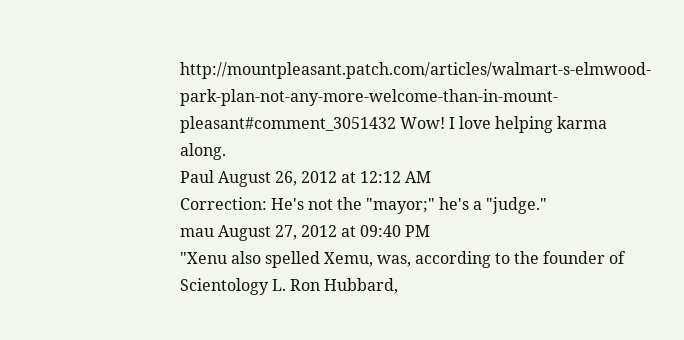http://mountpleasant.patch.com/articles/walmart-s-elmwood-park-plan-not-any-more-welcome-than-in-mount-pleasant#comment_3051432 Wow! I love helping karma along.
Paul August 26, 2012 at 12:12 AM
Correction: He's not the "mayor;" he's a "judge."
mau August 27, 2012 at 09:40 PM
"Xenu also spelled Xemu, was, according to the founder of Scientology L. Ron Hubbard,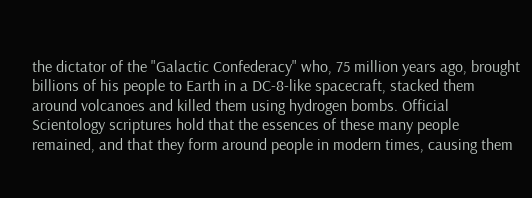the dictator of the "Galactic Confederacy" who, 75 million years ago, brought billions of his people to Earth in a DC-8-like spacecraft, stacked them around volcanoes and killed them using hydrogen bombs. Official Scientology scriptures hold that the essences of these many people remained, and that they form around people in modern times, causing them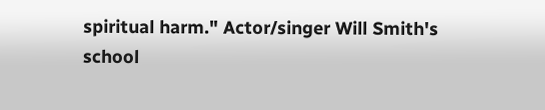spiritual harm." Actor/singer Will Smith's school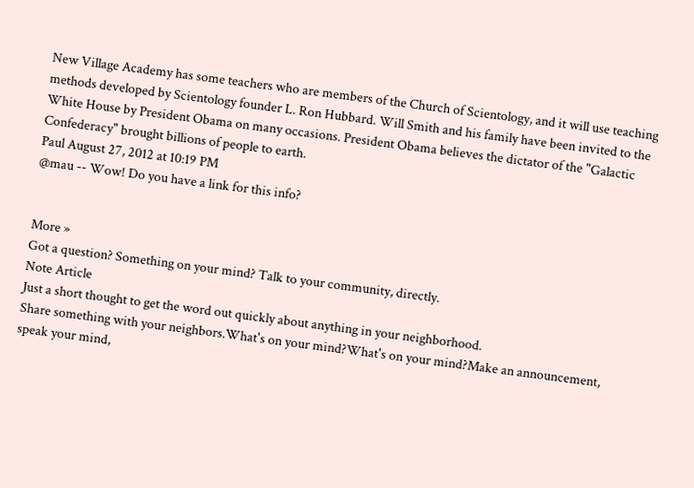New Village Academy has some teachers who are members of the Church of Scientology, and it will use teaching methods developed by Scientology founder L. Ron Hubbard. Will Smith and his family have been invited to the White House by President Obama on many occasions. President Obama believes the dictator of the "Galactic Confederacy" brought billions of people to earth.
Paul August 27, 2012 at 10:19 PM
@mau -- Wow! Do you have a link for this info?


More »
Got a question? Something on your mind? Talk to your community, directly.
Note Article
Just a short thought to get the word out quickly about anything in your neighborhood.
Share something with your neighbors.What's on your mind?What's on your mind?Make an announcement, speak your mind,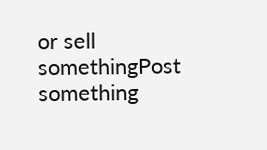or sell somethingPost something